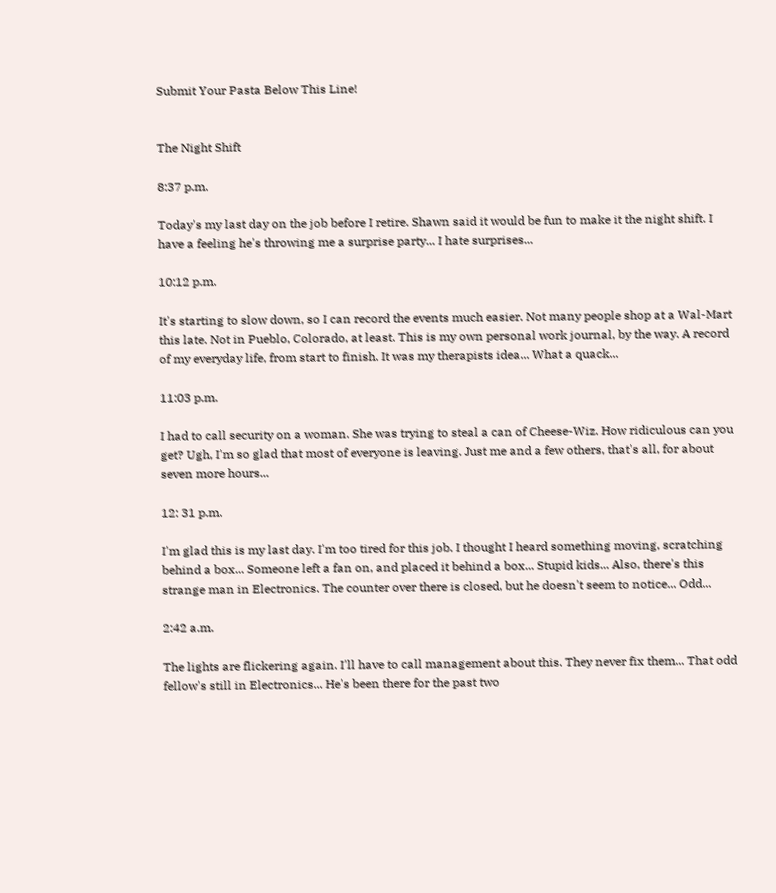Submit Your Pasta Below This Line!


The Night Shift

8:37 p.m.

Today's my last day on the job before I retire. Shawn said it would be fun to make it the night shift. I have a feeling he's throwing me a surprise party... I hate surprises...

10:12 p.m.

It's starting to slow down, so I can record the events much easier. Not many people shop at a Wal-Mart this late. Not in Pueblo, Colorado, at least. This is my own personal work journal, by the way. A record of my everyday life, from start to finish. It was my therapists idea... What a quack...

11:03 p.m.

I had to call security on a woman. She was trying to steal a can of Cheese-Wiz. How ridiculous can you get? Ugh, I'm so glad that most of everyone is leaving. Just me and a few others, that's all, for about seven more hours...

12: 31 p.m.

I'm glad this is my last day. I'm too tired for this job. I thought I heard something moving, scratching behind a box... Someone left a fan on, and placed it behind a box... Stupid kids... Also, there's this strange man in Electronics. The counter over there is closed, but he doesn't seem to notice... Odd...

2:42 a.m.

The lights are flickering again. I'll have to call management about this. They never fix them... That odd fellow's still in Electronics... He's been there for the past two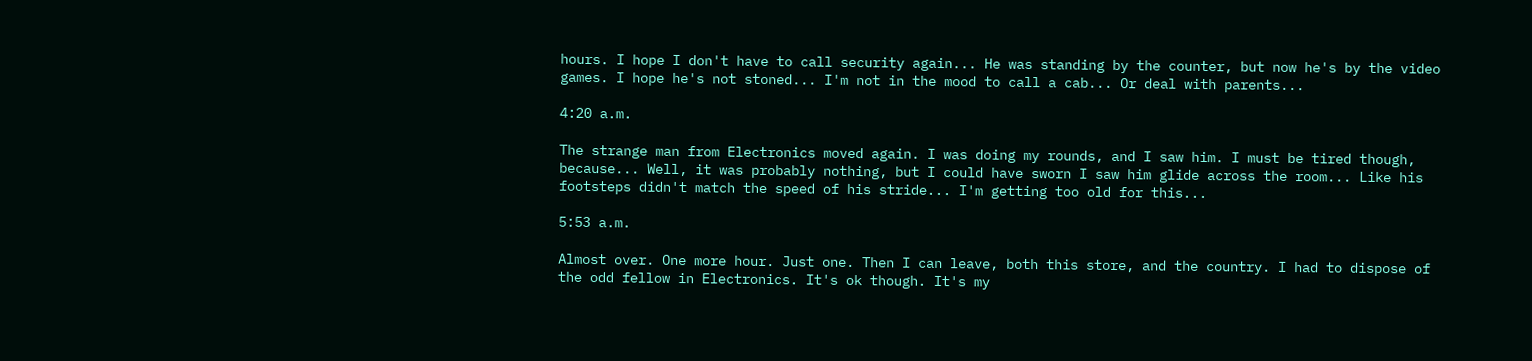hours. I hope I don't have to call security again... He was standing by the counter, but now he's by the video games. I hope he's not stoned... I'm not in the mood to call a cab... Or deal with parents...

4:20 a.m.

The strange man from Electronics moved again. I was doing my rounds, and I saw him. I must be tired though, because... Well, it was probably nothing, but I could have sworn I saw him glide across the room... Like his footsteps didn't match the speed of his stride... I'm getting too old for this...

5:53 a.m.

Almost over. One more hour. Just one. Then I can leave, both this store, and the country. I had to dispose of the odd fellow in Electronics. It's ok though. It's my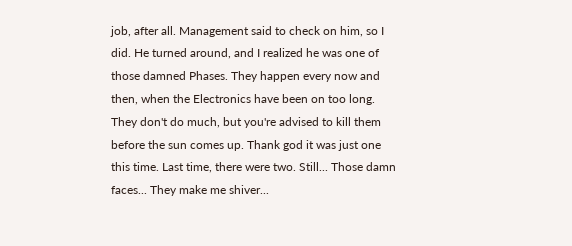job, after all. Management said to check on him, so I did. He turned around, and I realized he was one of those damned Phases. They happen every now and then, when the Electronics have been on too long. They don't do much, but you're advised to kill them before the sun comes up. Thank god it was just one this time. Last time, there were two. Still... Those damn faces... They make me shiver...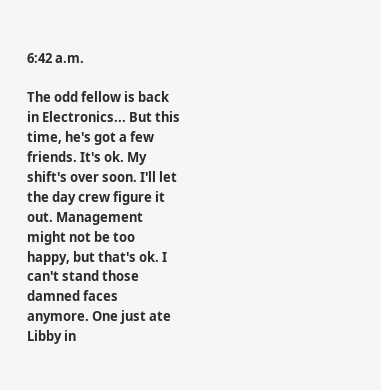6:42 a.m.

The odd fellow is back in Electronics... But this time, he's got a few friends. It's ok. My shift's over soon. I'll let the day crew figure it out. Management might not be too happy, but that's ok. I can't stand those damned faces anymore. One just ate Libby in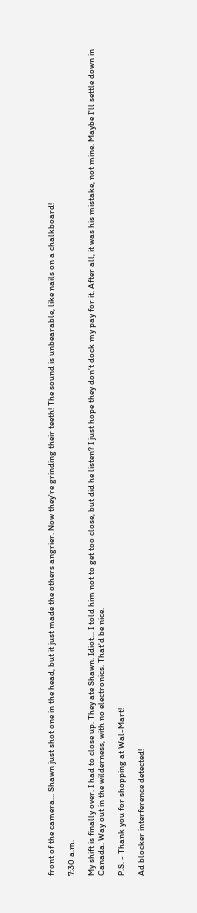front of the camera... Shawn just shot one in the head, but it just made the others angrier. Now they're grinding their teeth! The sound is unbearable, like nails on a chalkboard!

7:30 a.m.

My shift is finally over. I had to close up. They ate Shawn. Idiot... I told him not to get too close, but did he listen? I just hope they don't dock my pay for it. After all, it was his mistake, not mine. Maybe I'll settle down in Canada. Way out in the wilderness, with no electronics. That'd be nice.

P.S. - Thank you for shopping at Wal-Mart!

Ad blocker interference detected!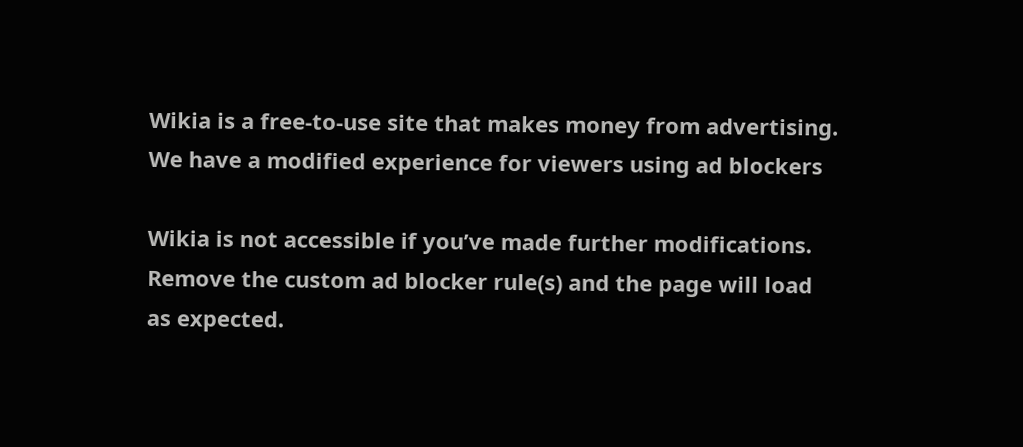Wikia is a free-to-use site that makes money from advertising. We have a modified experience for viewers using ad blockers

Wikia is not accessible if you’ve made further modifications. Remove the custom ad blocker rule(s) and the page will load as expected.